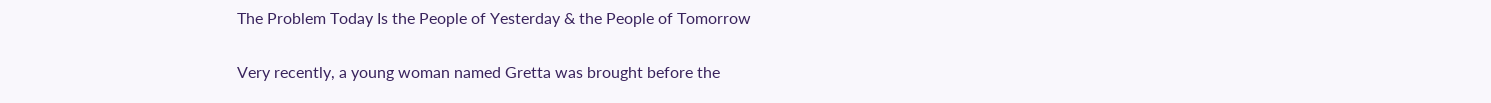The Problem Today Is the People of Yesterday & the People of Tomorrow

Very recently, a young woman named Gretta was brought before the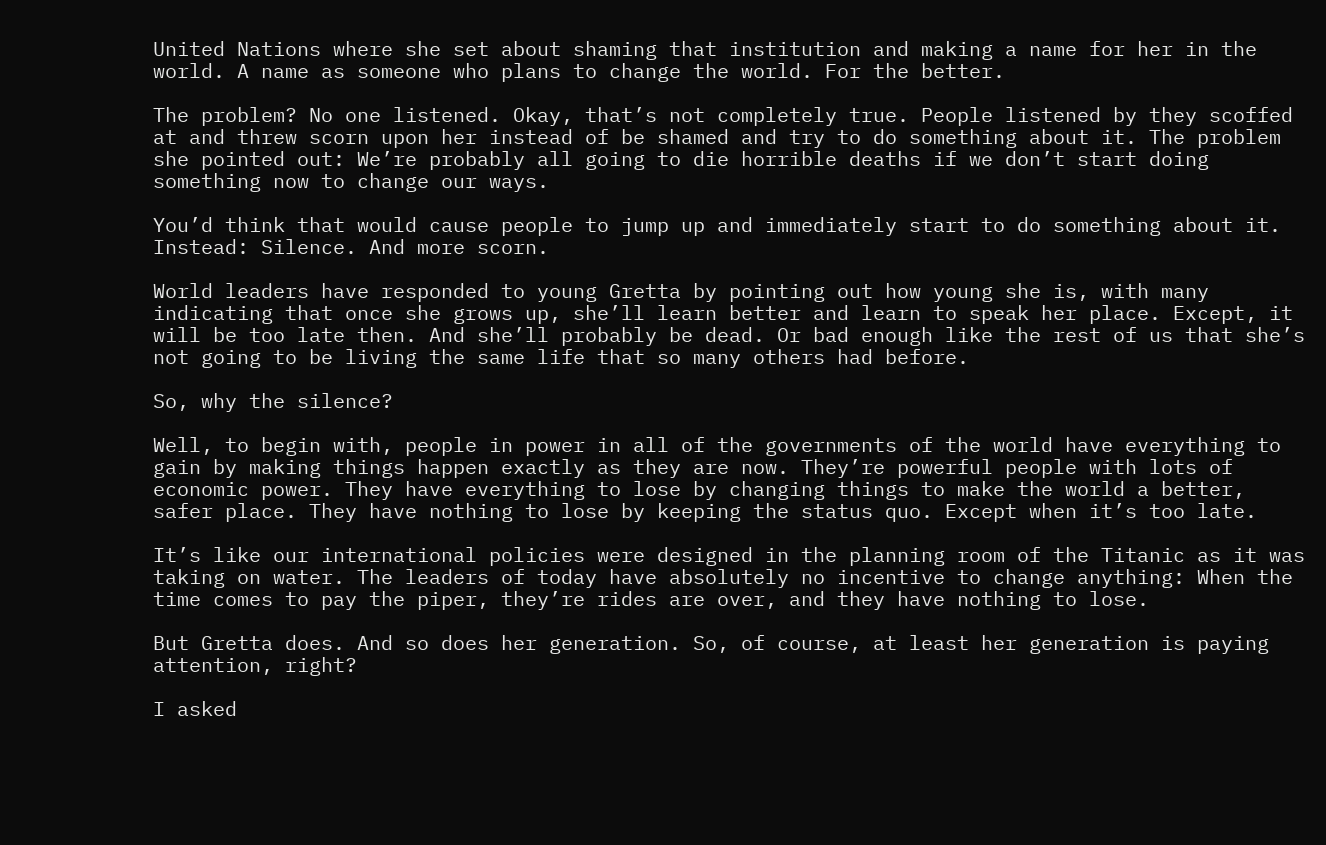United Nations where she set about shaming that institution and making a name for her in the world. A name as someone who plans to change the world. For the better.

The problem? No one listened. Okay, that’s not completely true. People listened by they scoffed at and threw scorn upon her instead of be shamed and try to do something about it. The problem she pointed out: We’re probably all going to die horrible deaths if we don’t start doing something now to change our ways.

You’d think that would cause people to jump up and immediately start to do something about it. Instead: Silence. And more scorn.

World leaders have responded to young Gretta by pointing out how young she is, with many indicating that once she grows up, she’ll learn better and learn to speak her place. Except, it will be too late then. And she’ll probably be dead. Or bad enough like the rest of us that she’s not going to be living the same life that so many others had before.

So, why the silence?

Well, to begin with, people in power in all of the governments of the world have everything to gain by making things happen exactly as they are now. They’re powerful people with lots of economic power. They have everything to lose by changing things to make the world a better, safer place. They have nothing to lose by keeping the status quo. Except when it’s too late.

It’s like our international policies were designed in the planning room of the Titanic as it was taking on water. The leaders of today have absolutely no incentive to change anything: When the time comes to pay the piper, they’re rides are over, and they have nothing to lose.

But Gretta does. And so does her generation. So, of course, at least her generation is paying attention, right?

I asked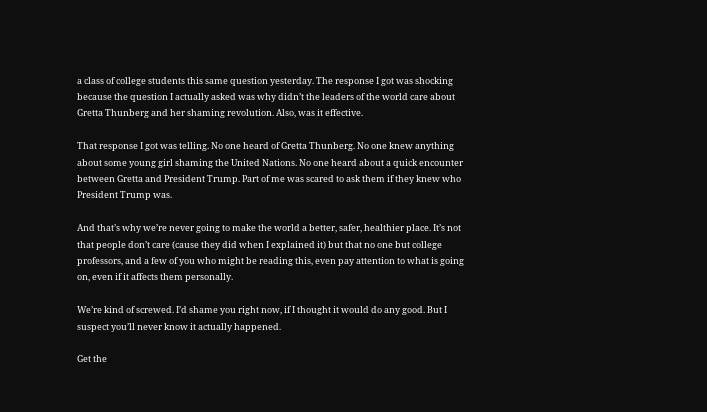a class of college students this same question yesterday. The response I got was shocking because the question I actually asked was why didn’t the leaders of the world care about Gretta Thunberg and her shaming revolution. Also, was it effective.

That response I got was telling. No one heard of Gretta Thunberg. No one knew anything about some young girl shaming the United Nations. No one heard about a quick encounter between Gretta and President Trump. Part of me was scared to ask them if they knew who President Trump was.

And that’s why we’re never going to make the world a better, safer, healthier place. It’s not that people don’t care (cause they did when I explained it) but that no one but college professors, and a few of you who might be reading this, even pay attention to what is going on, even if it affects them personally.

We’re kind of screwed. I’d shame you right now, if I thought it would do any good. But I suspect you’ll never know it actually happened.

Get the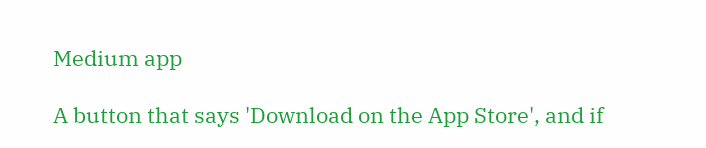Medium app

A button that says 'Download on the App Store', and if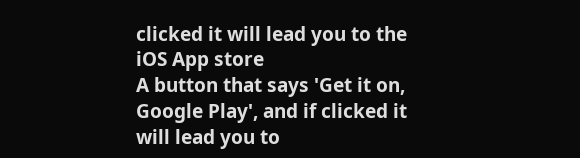clicked it will lead you to the iOS App store
A button that says 'Get it on, Google Play', and if clicked it will lead you to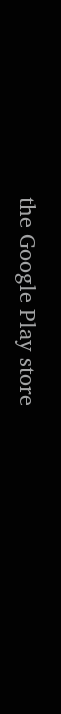the Google Play store